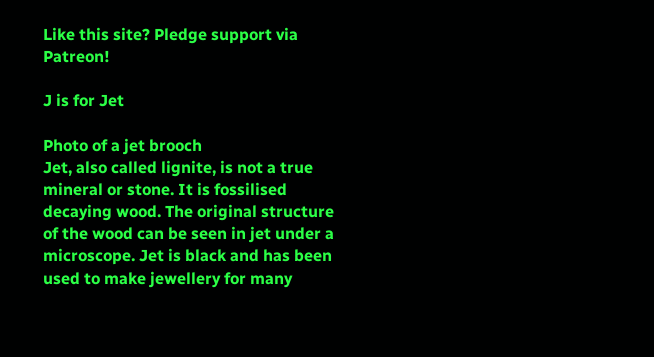Like this site? Pledge support via Patreon!

J is for Jet

Photo of a jet brooch
Jet, also called lignite, is not a true mineral or stone. It is fossilised decaying wood. The original structure of the wood can be seen in jet under a microscope. Jet is black and has been used to make jewellery for many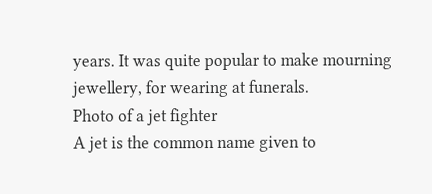years. It was quite popular to make mourning jewellery, for wearing at funerals.
Photo of a jet fighter
A jet is the common name given to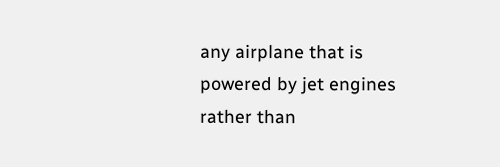any airplane that is powered by jet engines rather than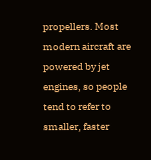propellers. Most modern aircraft are powered by jet engines, so people tend to refer to smaller, faster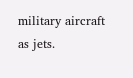military aircraft as jets.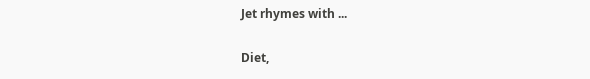Jet rhymes with ...

Diet,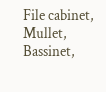File cabinet, Mullet, Bassinet,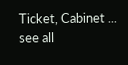Ticket, Cabinet ... see all